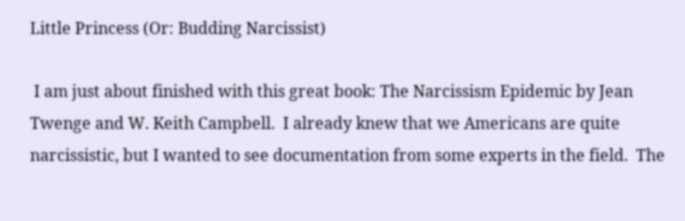Little Princess (Or: Budding Narcissist)

 I am just about finished with this great book: The Narcissism Epidemic by Jean Twenge and W. Keith Campbell.  I already knew that we Americans are quite narcissistic, but I wanted to see documentation from some experts in the field.  The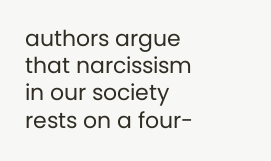authors argue that narcissism in our society rests on a four-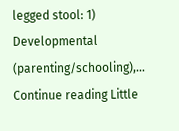legged stool: 1) Developmental (parenting/schooling),… Continue reading Little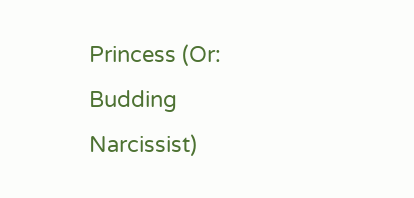Princess (Or: Budding Narcissist)